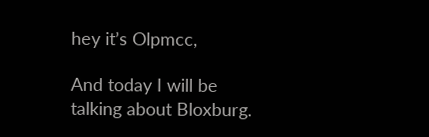hey it’s Olpmcc,

And today I will be talking about Bloxburg.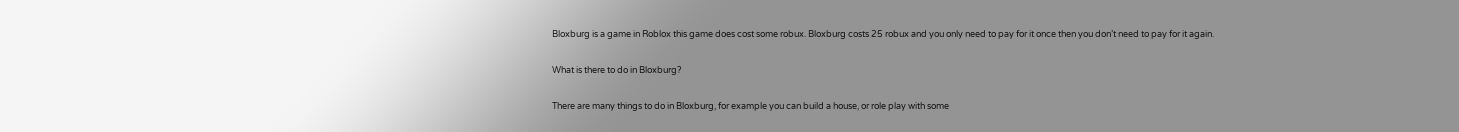Bloxburg is a game in Roblox this game does cost some robux. Bloxburg costs 25 robux and you only need to pay for it once then you don’t need to pay for it again.

What is there to do in Bloxburg?

There are many things to do in Bloxburg, for example you can build a house, or role play with some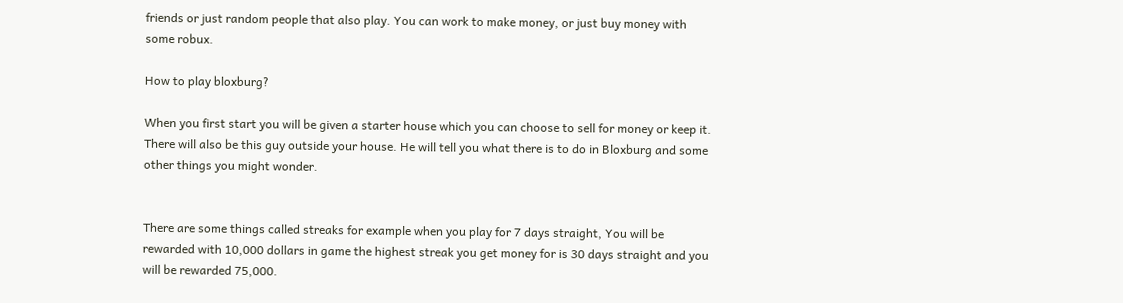friends or just random people that also play. You can work to make money, or just buy money with some robux.

How to play bloxburg?

When you first start you will be given a starter house which you can choose to sell for money or keep it. There will also be this guy outside your house. He will tell you what there is to do in Bloxburg and some other things you might wonder.


There are some things called streaks for example when you play for 7 days straight, You will be rewarded with 10,000 dollars in game the highest streak you get money for is 30 days straight and you will be rewarded 75,000.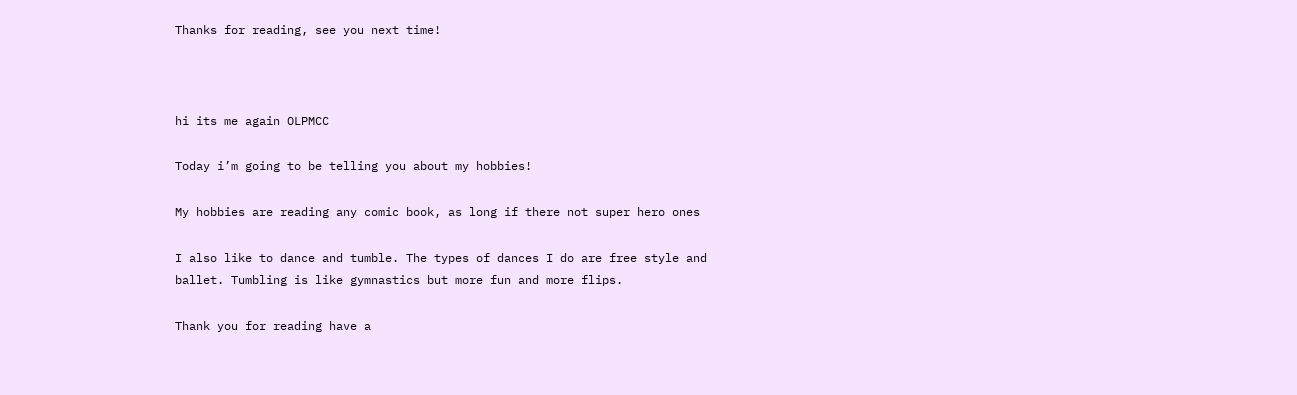Thanks for reading, see you next time!



hi its me again OLPMCC

Today i’m going to be telling you about my hobbies!

My hobbies are reading any comic book, as long if there not super hero ones

I also like to dance and tumble. The types of dances I do are free style and ballet. Tumbling is like gymnastics but more fun and more flips.

Thank you for reading have a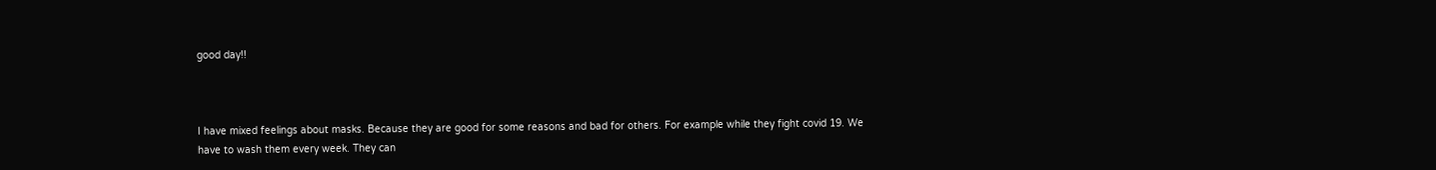good day!!



I have mixed feelings about masks. Because they are good for some reasons and bad for others. For example while they fight covid 19. We have to wash them every week. They can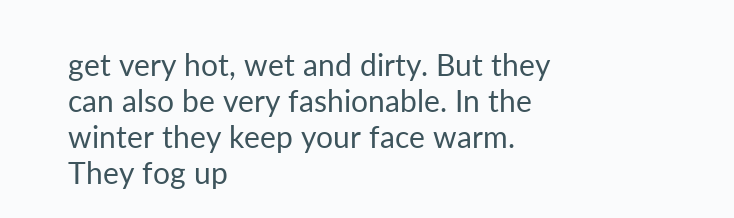get very hot, wet and dirty. But they can also be very fashionable. In the winter they keep your face warm. They fog up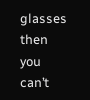glasses then you can’t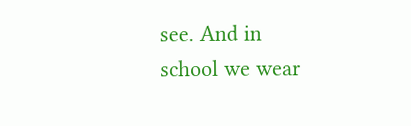see. And in school we wear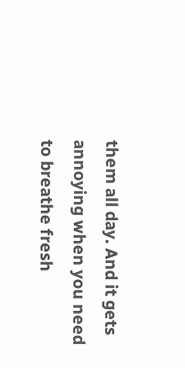them all day. And it gets annoying when you need to breathe fresh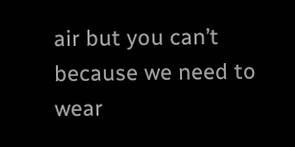air but you can’t because we need to wear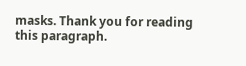masks. Thank you for reading this paragraph.